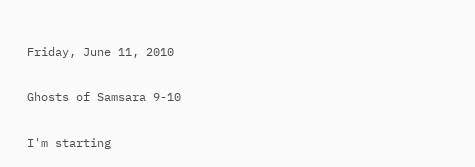Friday, June 11, 2010

Ghosts of Samsara 9-10

I'm starting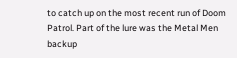to catch up on the most recent run of Doom Patrol. Part of the lure was the Metal Men backup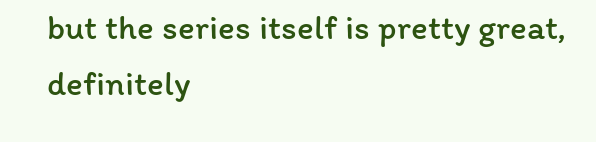but the series itself is pretty great, definitely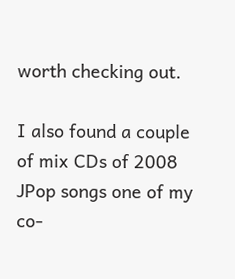worth checking out.

I also found a couple of mix CDs of 2008 JPop songs one of my co-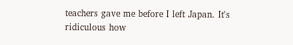teachers gave me before I left Japan. It's ridiculous how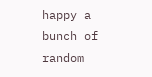happy a bunch of random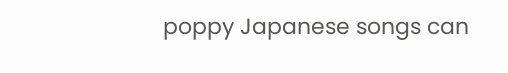poppy Japanese songs can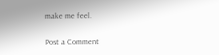make me feel.


Post a Comment